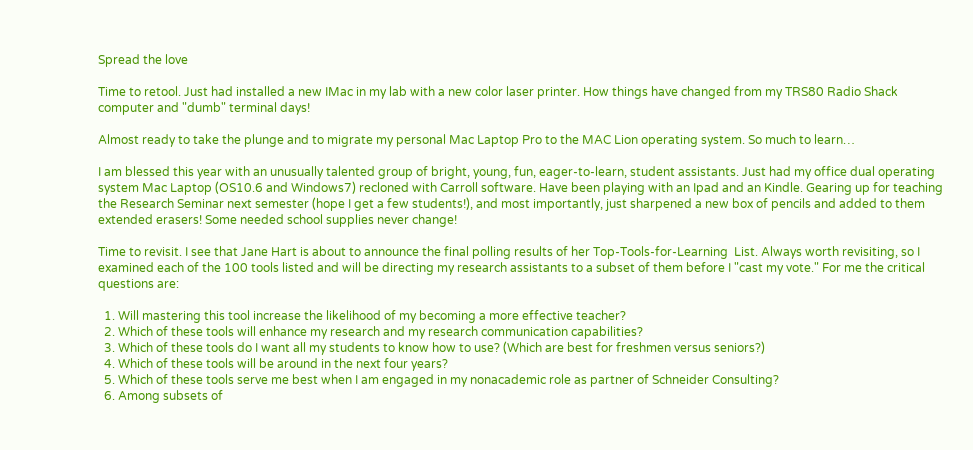Spread the love

Time to retool. Just had installed a new IMac in my lab with a new color laser printer. How things have changed from my TRS80 Radio Shack computer and "dumb" terminal days!

Almost ready to take the plunge and to migrate my personal Mac Laptop Pro to the MAC Lion operating system. So much to learn…

I am blessed this year with an unusually talented group of bright, young, fun, eager-to-learn, student assistants. Just had my office dual operating system Mac Laptop (OS10.6 and Windows7) recloned with Carroll software. Have been playing with an Ipad and an Kindle. Gearing up for teaching the Research Seminar next semester (hope I get a few students!), and most importantly, just sharpened a new box of pencils and added to them extended erasers! Some needed school supplies never change!

Time to revisit. I see that Jane Hart is about to announce the final polling results of her Top-Tools-for-Learning  List. Always worth revisiting, so I examined each of the 100 tools listed and will be directing my research assistants to a subset of them before I "cast my vote." For me the critical questions are:

  1. Will mastering this tool increase the likelihood of my becoming a more effective teacher?
  2. Which of these tools will enhance my research and my research communication capabilities?
  3. Which of these tools do I want all my students to know how to use? (Which are best for freshmen versus seniors?)
  4. Which of these tools will be around in the next four years?
  5. Which of these tools serve me best when I am engaged in my nonacademic role as partner of Schneider Consulting?
  6. Among subsets of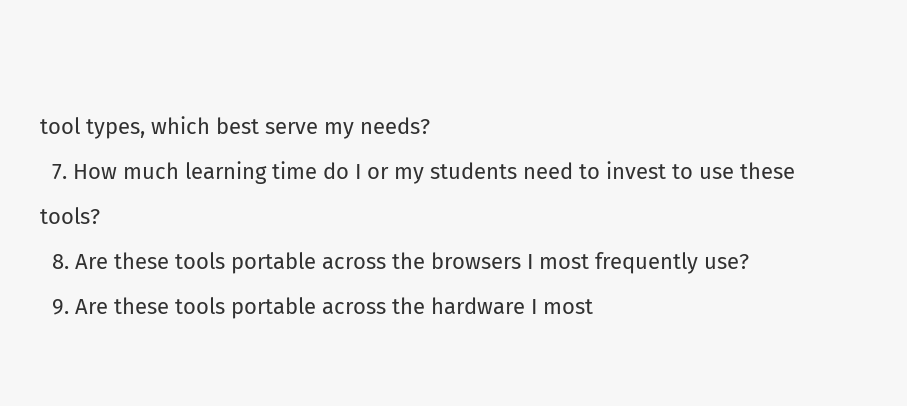tool types, which best serve my needs?
  7. How much learning time do I or my students need to invest to use these tools?
  8. Are these tools portable across the browsers I most frequently use?
  9. Are these tools portable across the hardware I most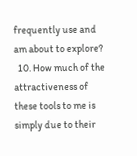frequently use and am about to explore?
  10. How much of the attractiveness of these tools to me is simply due to their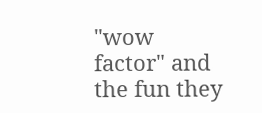"wow factor" and the fun they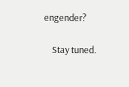engender?

    Stay tuned.